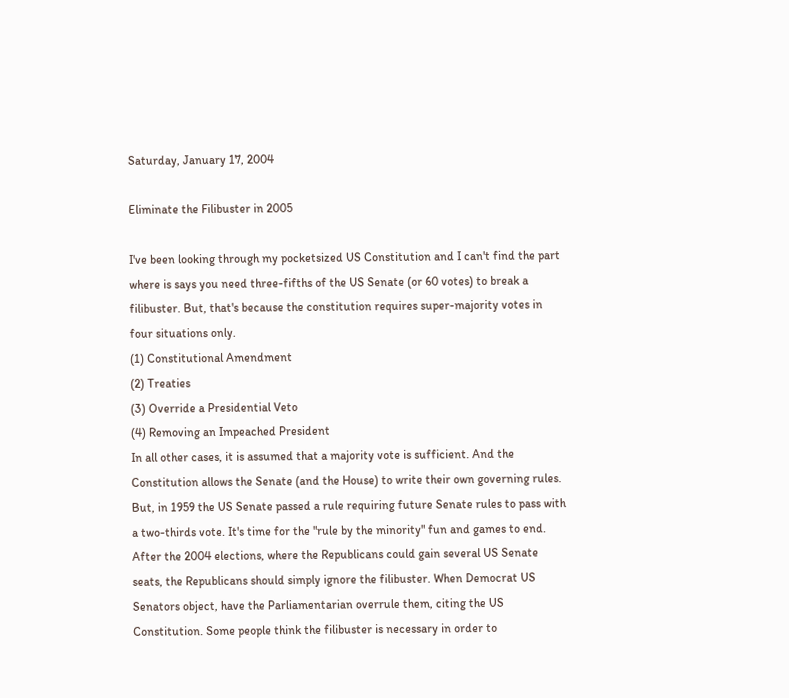Saturday, January 17, 2004

Eliminate the Filibuster in 2005

I've been looking through my pocketsized US Constitution and I can't find the part where is says you need three-fifths of the US Senate (or 60 votes) to break a filibuster. But, that's because the constitution requires super-majority votes in four situations only.
(1) Constitutional Amendment
(2) Treaties
(3) Override a Presidential Veto
(4) Removing an Impeached President
In all other cases, it is assumed that a majority vote is sufficient. And the Constitution allows the Senate (and the House) to write their own governing rules. But, in 1959 the US Senate passed a rule requiring future Senate rules to pass with a two-thirds vote. It's time for the "rule by the minority" fun and games to end. After the 2004 elections, where the Republicans could gain several US Senate seats, the Republicans should simply ignore the filibuster. When Democrat US Senators object, have the Parliamentarian overrule them, citing the US Constitution. Some people think the filibuster is necessary in order to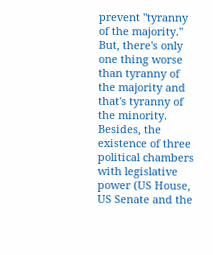prevent "tyranny of the majority." But, there's only one thing worse than tyranny of the majority and that's tyranny of the minority. Besides, the existence of three political chambers with legislative power (US House, US Senate and the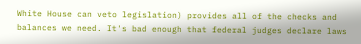White House can veto legislation) provides all of the checks and balances we need. It's bad enough that federal judges declare laws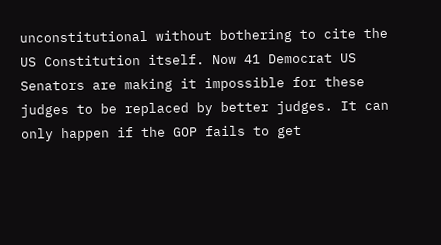unconstitutional without bothering to cite the US Constitution itself. Now 41 Democrat US Senators are making it impossible for these judges to be replaced by better judges. It can only happen if the GOP fails to get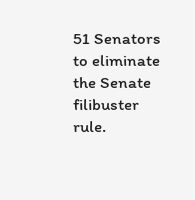51 Senators to eliminate the Senate filibuster rule.